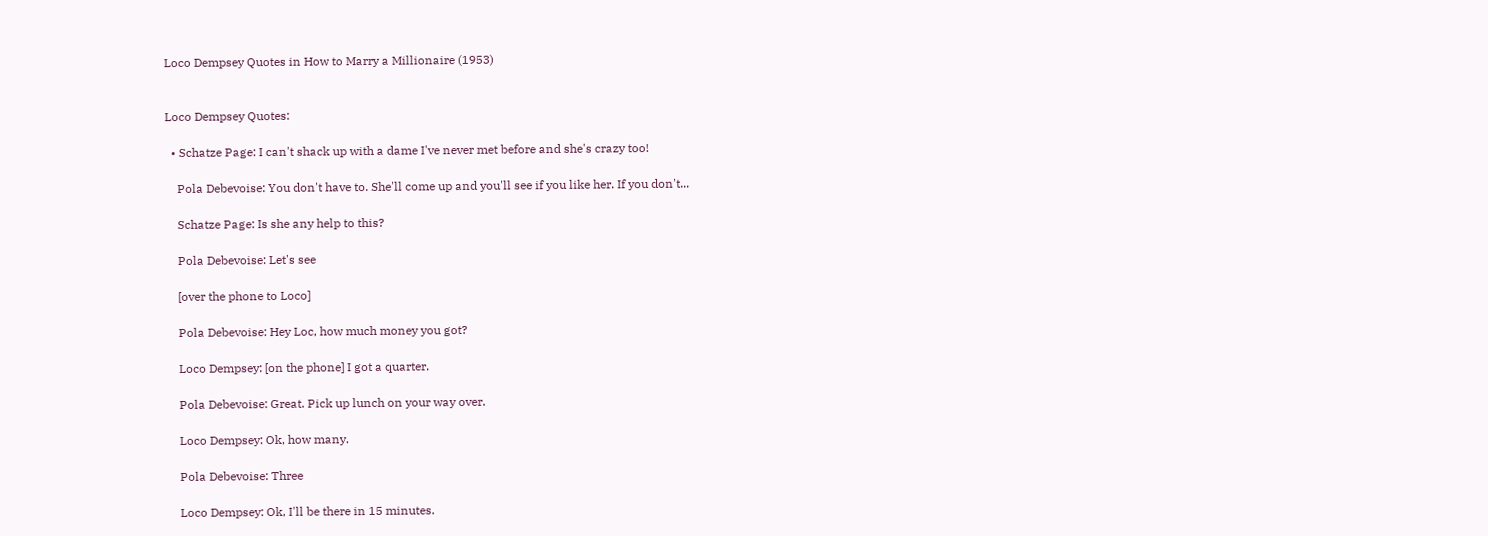Loco Dempsey Quotes in How to Marry a Millionaire (1953)


Loco Dempsey Quotes:

  • Schatze Page: I can't shack up with a dame I've never met before and she's crazy too!

    Pola Debevoise: You don't have to. She'll come up and you'll see if you like her. If you don't...

    Schatze Page: Is she any help to this?

    Pola Debevoise: Let's see

    [over the phone to Loco]

    Pola Debevoise: Hey Loc, how much money you got?

    Loco Dempsey: [on the phone] I got a quarter.

    Pola Debevoise: Great. Pick up lunch on your way over.

    Loco Dempsey: Ok, how many.

    Pola Debevoise: Three

    Loco Dempsey: Ok, I'll be there in 15 minutes.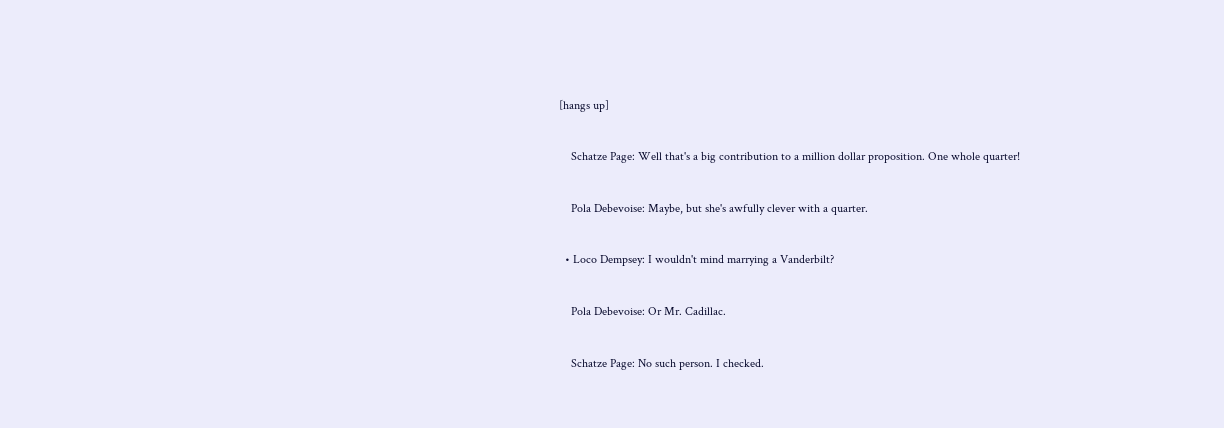[hangs up]

    Schatze Page: Well that's a big contribution to a million dollar proposition. One whole quarter!

    Pola Debevoise: Maybe, but she's awfully clever with a quarter.

  • Loco Dempsey: I wouldn't mind marrying a Vanderbilt?

    Pola Debevoise: Or Mr. Cadillac.

    Schatze Page: No such person. I checked.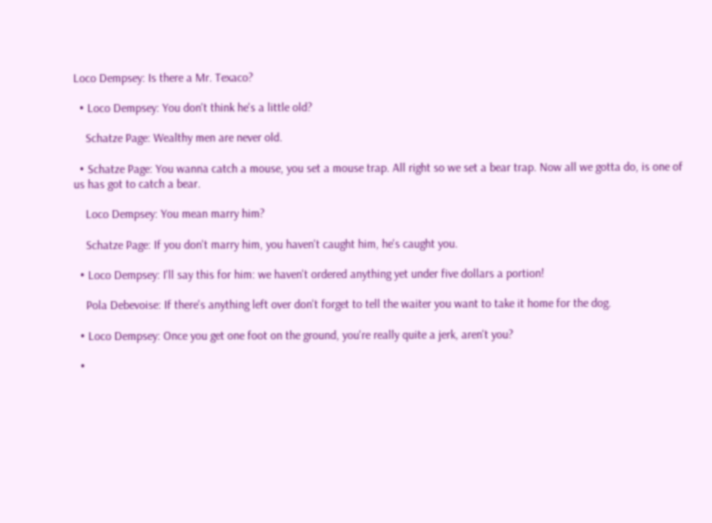Loco Dempsey: Is there a Mr. Texaco?

  • Loco Dempsey: You don't think he's a little old?

    Schatze Page: Wealthy men are never old.

  • Schatze Page: You wanna catch a mouse, you set a mouse trap. All right so we set a bear trap. Now all we gotta do, is one of us has got to catch a bear.

    Loco Dempsey: You mean marry him?

    Schatze Page: If you don't marry him, you haven't caught him, he's caught you.

  • Loco Dempsey: I'll say this for him: we haven't ordered anything yet under five dollars a portion!

    Pola Debevoise: If there's anything left over don't forget to tell the waiter you want to take it home for the dog.

  • Loco Dempsey: Once you get one foot on the ground, you're really quite a jerk, aren't you?

  •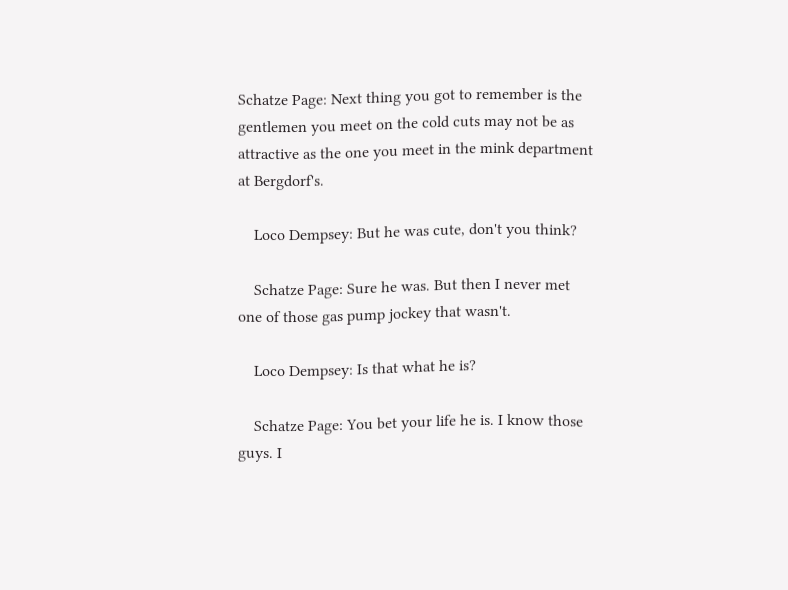Schatze Page: Next thing you got to remember is the gentlemen you meet on the cold cuts may not be as attractive as the one you meet in the mink department at Bergdorf's.

    Loco Dempsey: But he was cute, don't you think?

    Schatze Page: Sure he was. But then I never met one of those gas pump jockey that wasn't.

    Loco Dempsey: Is that what he is?

    Schatze Page: You bet your life he is. I know those guys. I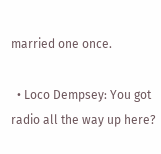married one once.

  • Loco Dempsey: You got radio all the way up here?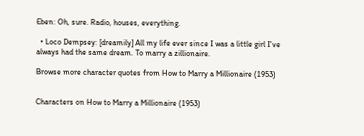Eben: Oh, sure. Radio, houses, everything.

  • Loco Dempsey: [dreamily] All my life ever since I was a little girl I've always had the same dream. To marry a zillionaire.

Browse more character quotes from How to Marry a Millionaire (1953)


Characters on How to Marry a Millionaire (1953)